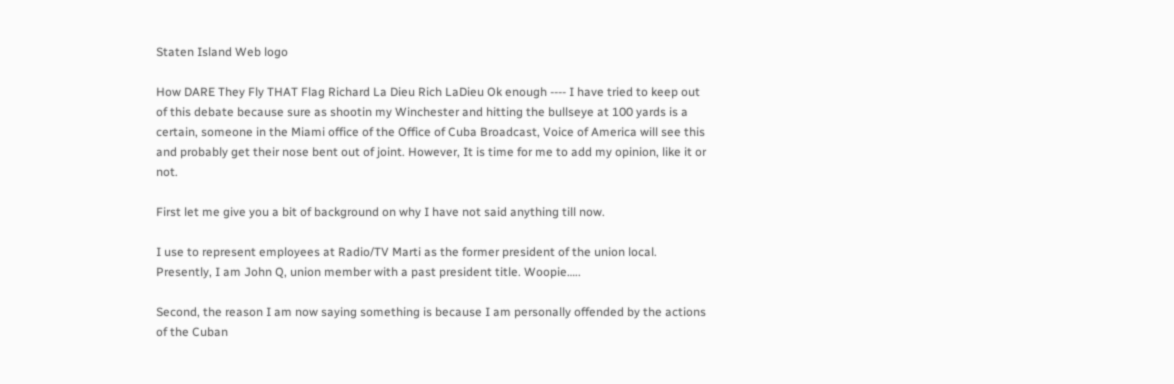Staten Island Web logo

How DARE They Fly THAT Flag Richard La Dieu Rich LaDieu Ok enough ---- I have tried to keep out of this debate because sure as shootin my Winchester and hitting the bullseye at 100 yards is a certain, someone in the Miami office of the Office of Cuba Broadcast, Voice of America will see this and probably get their nose bent out of joint. However, It is time for me to add my opinion, like it or not.

First let me give you a bit of background on why I have not said anything till now.

I use to represent employees at Radio/TV Marti as the former president of the union local. Presently, I am John Q, union member with a past president title. Woopie…..

Second, the reason I am now saying something is because I am personally offended by the actions of the Cuban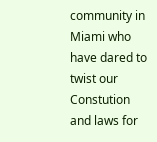community in Miami who have dared to twist our Constution and laws for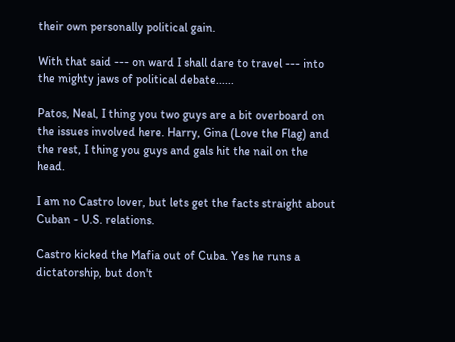their own personally political gain.

With that said --- on ward I shall dare to travel --- into the mighty jaws of political debate......

Patos, Neal, I thing you two guys are a bit overboard on the issues involved here. Harry, Gina (Love the Flag) and the rest, I thing you guys and gals hit the nail on the head.

I am no Castro lover, but lets get the facts straight about Cuban - U.S. relations.

Castro kicked the Mafia out of Cuba. Yes he runs a dictatorship, but don't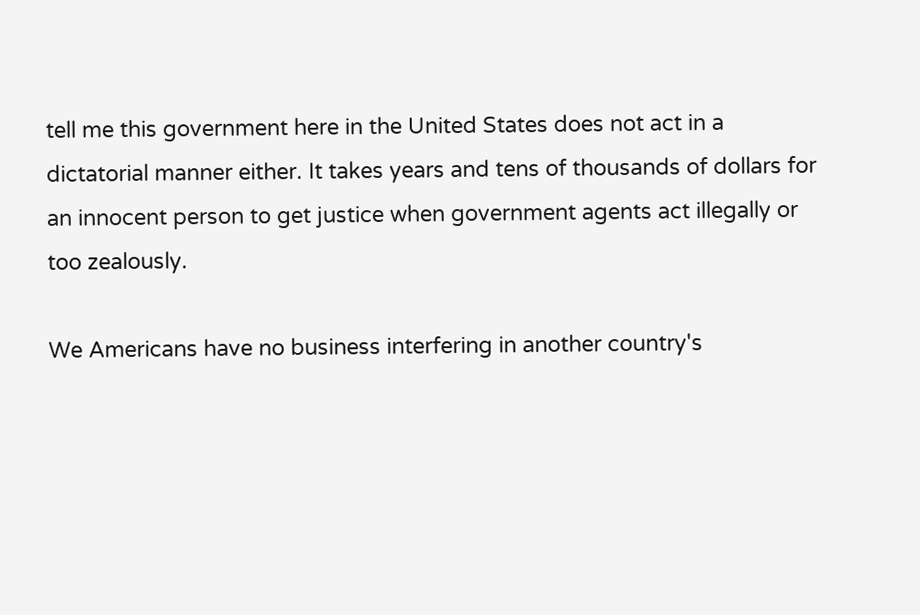tell me this government here in the United States does not act in a dictatorial manner either. It takes years and tens of thousands of dollars for an innocent person to get justice when government agents act illegally or too zealously.

We Americans have no business interfering in another country's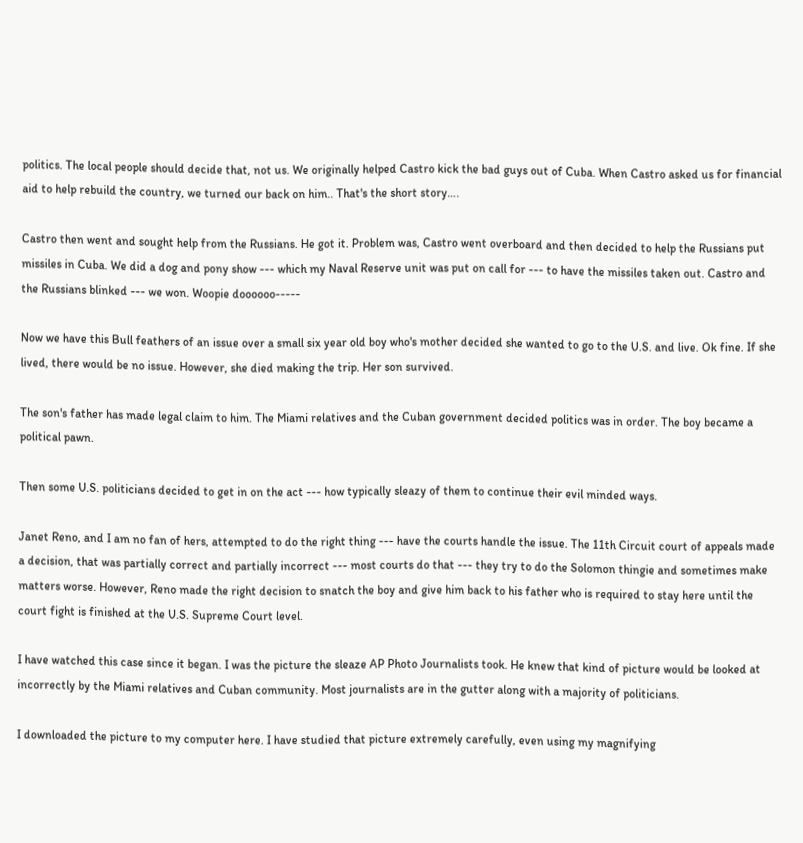politics. The local people should decide that, not us. We originally helped Castro kick the bad guys out of Cuba. When Castro asked us for financial aid to help rebuild the country, we turned our back on him.. That's the short story….

Castro then went and sought help from the Russians. He got it. Problem was, Castro went overboard and then decided to help the Russians put missiles in Cuba. We did a dog and pony show --- which my Naval Reserve unit was put on call for --- to have the missiles taken out. Castro and the Russians blinked --- we won. Woopie doooooo-----

Now we have this Bull feathers of an issue over a small six year old boy who's mother decided she wanted to go to the U.S. and live. Ok fine. If she lived, there would be no issue. However, she died making the trip. Her son survived.

The son's father has made legal claim to him. The Miami relatives and the Cuban government decided politics was in order. The boy became a political pawn.

Then some U.S. politicians decided to get in on the act --- how typically sleazy of them to continue their evil minded ways.

Janet Reno, and I am no fan of hers, attempted to do the right thing --- have the courts handle the issue. The 11th Circuit court of appeals made a decision, that was partially correct and partially incorrect --- most courts do that --- they try to do the Solomon thingie and sometimes make matters worse. However, Reno made the right decision to snatch the boy and give him back to his father who is required to stay here until the court fight is finished at the U.S. Supreme Court level.

I have watched this case since it began. I was the picture the sleaze AP Photo Journalists took. He knew that kind of picture would be looked at incorrectly by the Miami relatives and Cuban community. Most journalists are in the gutter along with a majority of politicians.

I downloaded the picture to my computer here. I have studied that picture extremely carefully, even using my magnifying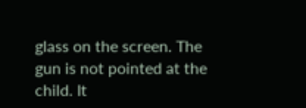glass on the screen. The gun is not pointed at the child. It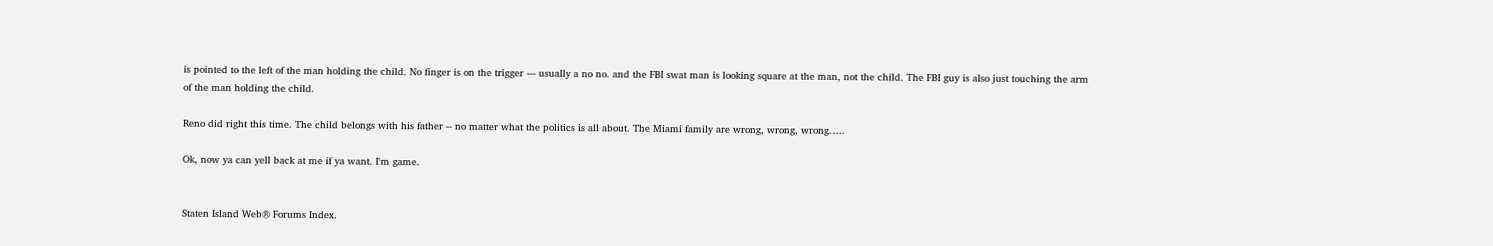is pointed to the left of the man holding the child. No finger is on the trigger --- usually a no no. and the FBI swat man is looking square at the man, not the child. The FBI guy is also just touching the arm of the man holding the child.

Reno did right this time. The child belongs with his father -- no matter what the politics is all about. The Miami family are wrong, wrong, wrong…..

Ok, now ya can yell back at me if ya want. I'm game.


Staten Island Web® Forums Index.